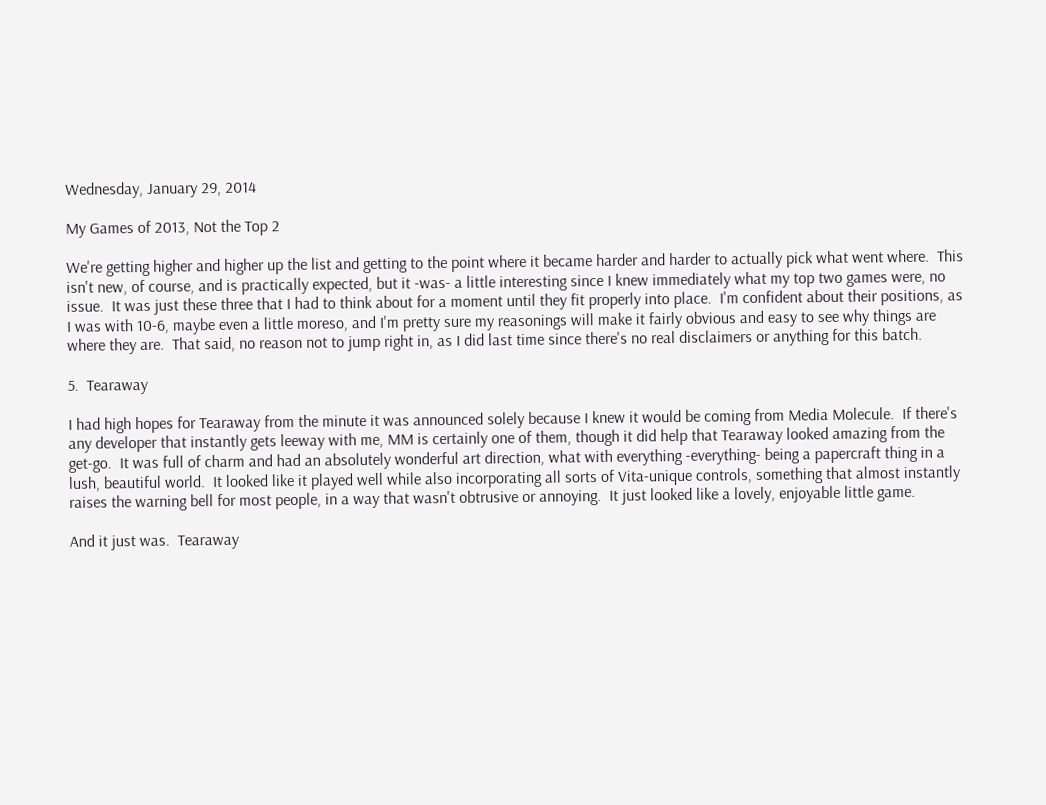Wednesday, January 29, 2014

My Games of 2013, Not the Top 2

We're getting higher and higher up the list and getting to the point where it became harder and harder to actually pick what went where.  This isn't new, of course, and is practically expected, but it -was- a little interesting since I knew immediately what my top two games were, no issue.  It was just these three that I had to think about for a moment until they fit properly into place.  I'm confident about their positions, as I was with 10-6, maybe even a little moreso, and I'm pretty sure my reasonings will make it fairly obvious and easy to see why things are where they are.  That said, no reason not to jump right in, as I did last time since there's no real disclaimers or anything for this batch.

5.  Tearaway

I had high hopes for Tearaway from the minute it was announced solely because I knew it would be coming from Media Molecule.  If there's any developer that instantly gets leeway with me, MM is certainly one of them, though it did help that Tearaway looked amazing from the get-go.  It was full of charm and had an absolutely wonderful art direction, what with everything -everything- being a papercraft thing in a lush, beautiful world.  It looked like it played well while also incorporating all sorts of Vita-unique controls, something that almost instantly raises the warning bell for most people, in a way that wasn't obtrusive or annoying.  It just looked like a lovely, enjoyable little game.

And it just was.  Tearaway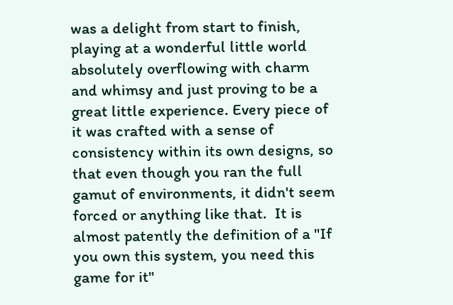was a delight from start to finish, playing at a wonderful little world absolutely overflowing with charm and whimsy and just proving to be a great little experience. Every piece of it was crafted with a sense of consistency within its own designs, so that even though you ran the full gamut of environments, it didn't seem forced or anything like that.  It is almost patently the definition of a "If you own this system, you need this game for it"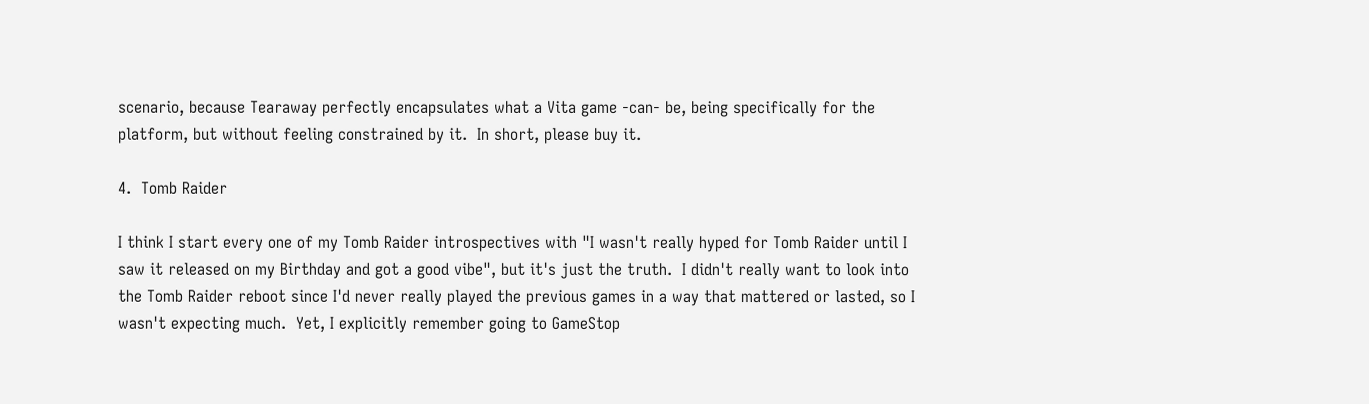scenario, because Tearaway perfectly encapsulates what a Vita game -can- be, being specifically for the platform, but without feeling constrained by it.  In short, please buy it.

4.  Tomb Raider

I think I start every one of my Tomb Raider introspectives with "I wasn't really hyped for Tomb Raider until I saw it released on my Birthday and got a good vibe", but it's just the truth.  I didn't really want to look into the Tomb Raider reboot since I'd never really played the previous games in a way that mattered or lasted, so I wasn't expecting much.  Yet, I explicitly remember going to GameStop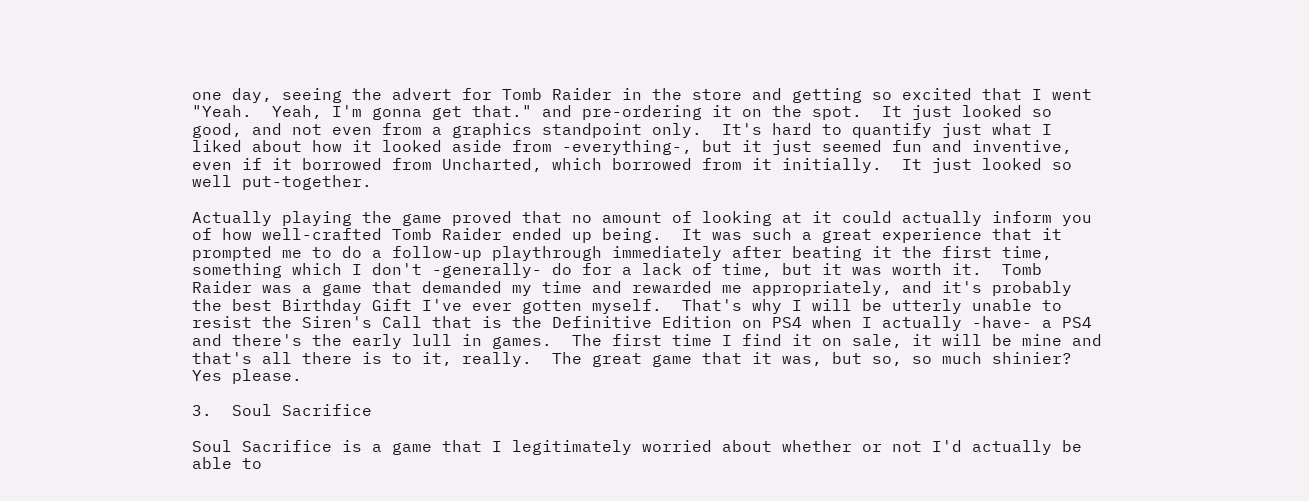one day, seeing the advert for Tomb Raider in the store and getting so excited that I went "Yeah.  Yeah, I'm gonna get that." and pre-ordering it on the spot.  It just looked so good, and not even from a graphics standpoint only.  It's hard to quantify just what I liked about how it looked aside from -everything-, but it just seemed fun and inventive, even if it borrowed from Uncharted, which borrowed from it initially.  It just looked so well put-together.

Actually playing the game proved that no amount of looking at it could actually inform you of how well-crafted Tomb Raider ended up being.  It was such a great experience that it prompted me to do a follow-up playthrough immediately after beating it the first time, something which I don't -generally- do for a lack of time, but it was worth it.  Tomb Raider was a game that demanded my time and rewarded me appropriately, and it's probably the best Birthday Gift I've ever gotten myself.  That's why I will be utterly unable to resist the Siren's Call that is the Definitive Edition on PS4 when I actually -have- a PS4 and there's the early lull in games.  The first time I find it on sale, it will be mine and that's all there is to it, really.  The great game that it was, but so, so much shinier?  Yes please.

3.  Soul Sacrifice

Soul Sacrifice is a game that I legitimately worried about whether or not I'd actually be able to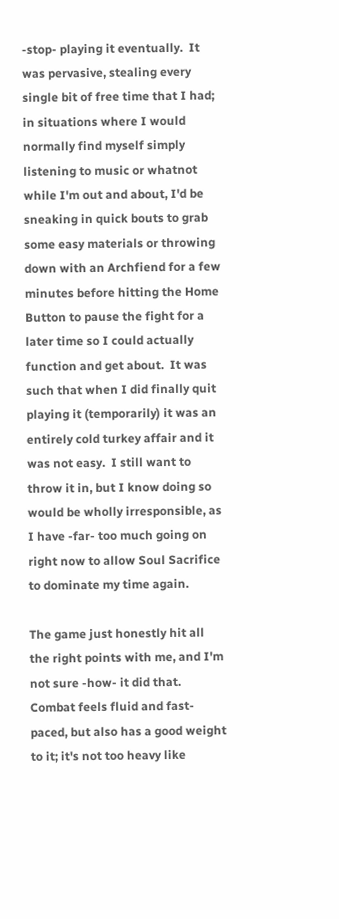-stop- playing it eventually.  It was pervasive, stealing every single bit of free time that I had; in situations where I would normally find myself simply listening to music or whatnot while I'm out and about, I'd be sneaking in quick bouts to grab some easy materials or throwing down with an Archfiend for a few minutes before hitting the Home Button to pause the fight for a later time so I could actually function and get about.  It was such that when I did finally quit playing it (temporarily) it was an entirely cold turkey affair and it was not easy.  I still want to throw it in, but I know doing so would be wholly irresponsible, as I have -far- too much going on right now to allow Soul Sacrifice to dominate my time again.

The game just honestly hit all the right points with me, and I'm not sure -how- it did that.  Combat feels fluid and fast-paced, but also has a good weight to it; it's not too heavy like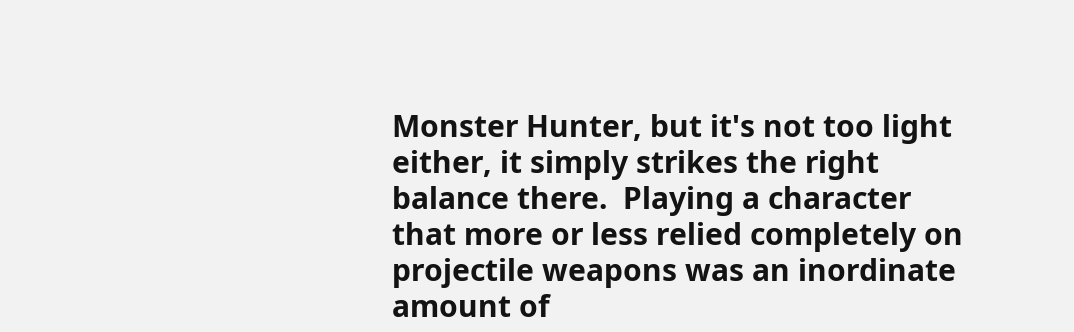Monster Hunter, but it's not too light either, it simply strikes the right balance there.  Playing a character that more or less relied completely on projectile weapons was an inordinate amount of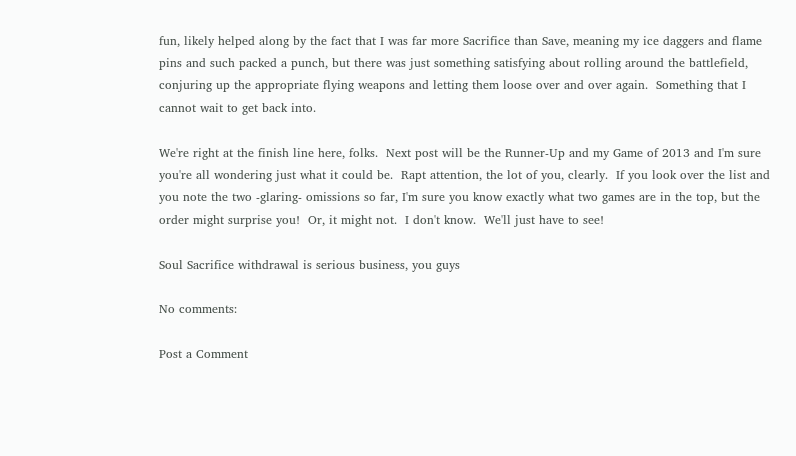fun, likely helped along by the fact that I was far more Sacrifice than Save, meaning my ice daggers and flame pins and such packed a punch, but there was just something satisfying about rolling around the battlefield, conjuring up the appropriate flying weapons and letting them loose over and over again.  Something that I cannot wait to get back into.

We're right at the finish line here, folks.  Next post will be the Runner-Up and my Game of 2013 and I'm sure you're all wondering just what it could be.  Rapt attention, the lot of you, clearly.  If you look over the list and you note the two -glaring- omissions so far, I'm sure you know exactly what two games are in the top, but the order might surprise you!  Or, it might not.  I don't know.  We'll just have to see!

Soul Sacrifice withdrawal is serious business, you guys

No comments:

Post a Comment